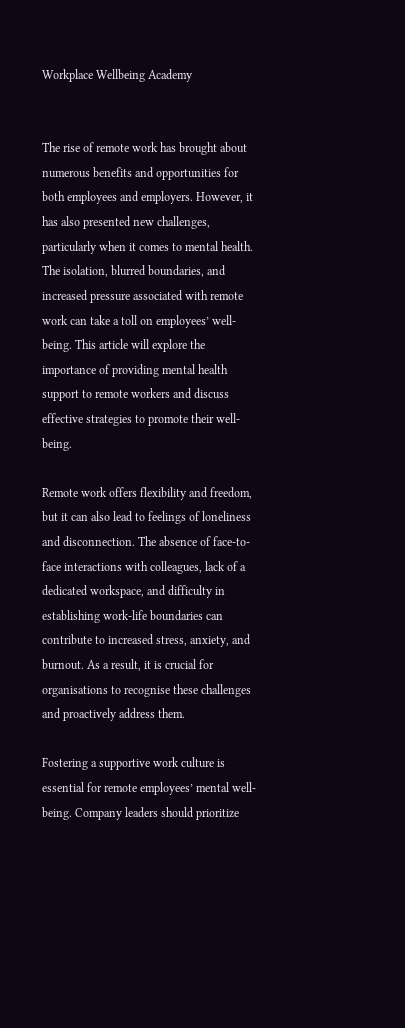Workplace Wellbeing Academy


The rise of remote work has brought about numerous benefits and opportunities for both employees and employers. However, it has also presented new challenges, particularly when it comes to mental health. The isolation, blurred boundaries, and increased pressure associated with remote work can take a toll on employees’ well-being. This article will explore the importance of providing mental health support to remote workers and discuss effective strategies to promote their well-being.

Remote work offers flexibility and freedom, but it can also lead to feelings of loneliness and disconnection. The absence of face-to-face interactions with colleagues, lack of a dedicated workspace, and difficulty in establishing work-life boundaries can contribute to increased stress, anxiety, and burnout. As a result, it is crucial for organisations to recognise these challenges and proactively address them.

Fostering a supportive work culture is essential for remote employees’ mental well-being. Company leaders should prioritize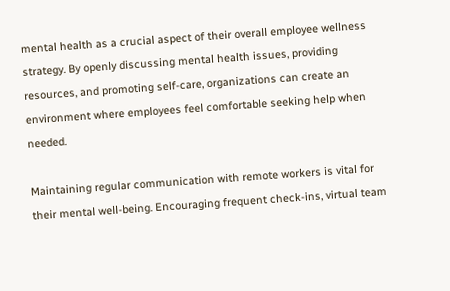mental health as a crucial aspect of their overall employee wellness strategy. By openly discussing mental health issues, providing resources, and promoting self-care, organizations can create an environment where employees feel comfortable seeking help when needed.

Maintaining regular communication with remote workers is vital for their mental well-being. Encouraging frequent check-ins, virtual team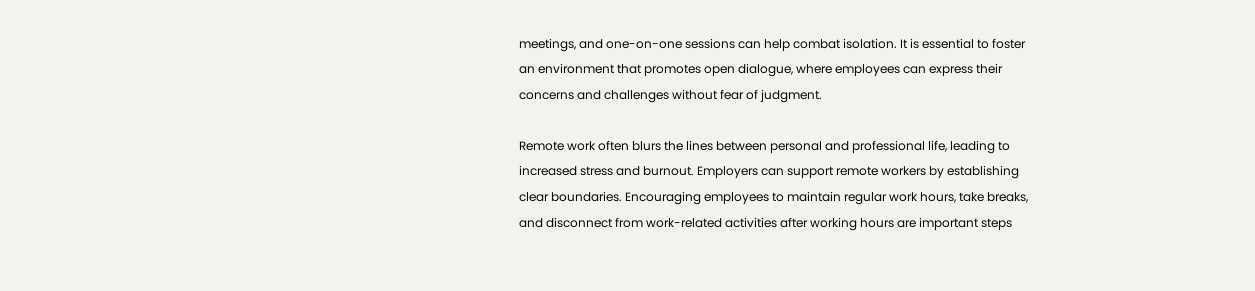meetings, and one-on-one sessions can help combat isolation. It is essential to foster an environment that promotes open dialogue, where employees can express their concerns and challenges without fear of judgment.

Remote work often blurs the lines between personal and professional life, leading to increased stress and burnout. Employers can support remote workers by establishing clear boundaries. Encouraging employees to maintain regular work hours, take breaks, and disconnect from work-related activities after working hours are important steps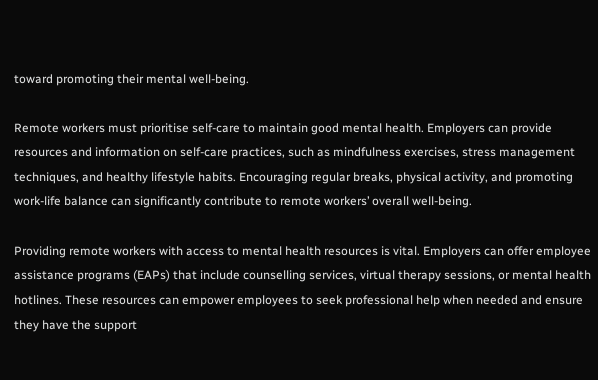toward promoting their mental well-being.

Remote workers must prioritise self-care to maintain good mental health. Employers can provide resources and information on self-care practices, such as mindfulness exercises, stress management techniques, and healthy lifestyle habits. Encouraging regular breaks, physical activity, and promoting work-life balance can significantly contribute to remote workers’ overall well-being.

Providing remote workers with access to mental health resources is vital. Employers can offer employee assistance programs (EAPs) that include counselling services, virtual therapy sessions, or mental health hotlines. These resources can empower employees to seek professional help when needed and ensure they have the support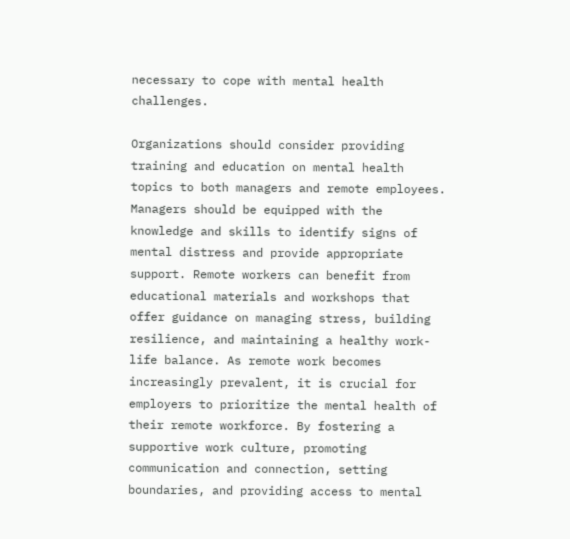necessary to cope with mental health challenges.

Organizations should consider providing training and education on mental health topics to both managers and remote employees. Managers should be equipped with the knowledge and skills to identify signs of mental distress and provide appropriate support. Remote workers can benefit from educational materials and workshops that offer guidance on managing stress, building resilience, and maintaining a healthy work-life balance. As remote work becomes increasingly prevalent, it is crucial for employers to prioritize the mental health of their remote workforce. By fostering a supportive work culture, promoting communication and connection, setting boundaries, and providing access to mental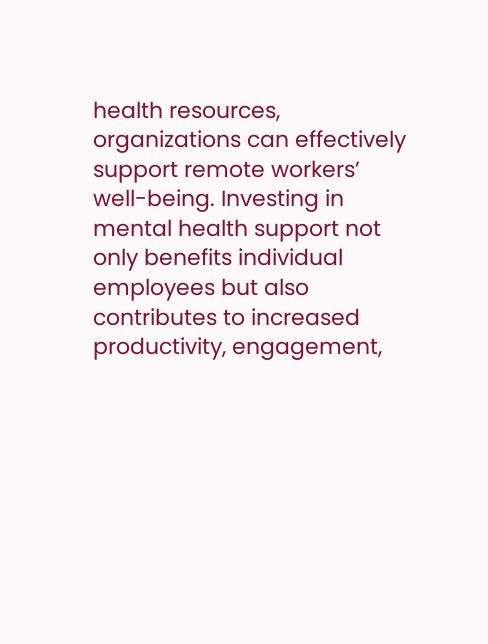health resources, organizations can effectively support remote workers’ well-being. Investing in mental health support not only benefits individual employees but also contributes to increased productivity, engagement,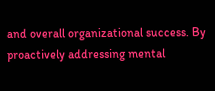and overall organizational success. By proactively addressing mental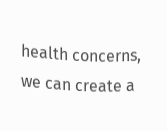health concerns, we can create a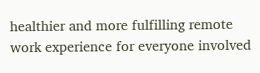healthier and more fulfilling remote work experience for everyone involved